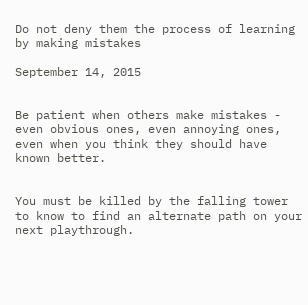Do not deny them the process of learning by making mistakes

September 14, 2015


Be patient when others make mistakes - even obvious ones, even annoying ones, even when you think they should have known better.


You must be killed by the falling tower to know to find an alternate path on your next playthrough.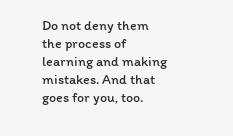Do not deny them the process of learning and making mistakes. And that goes for you, too.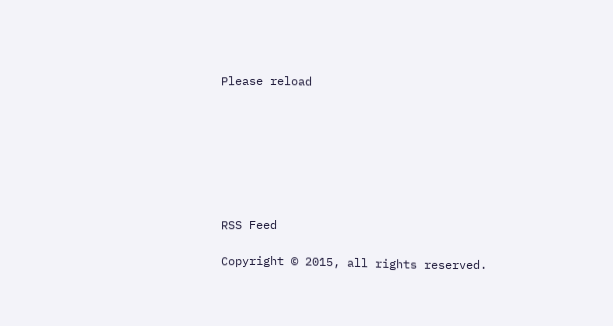Please reload







RSS Feed

Copyright © 2015, all rights reserved.